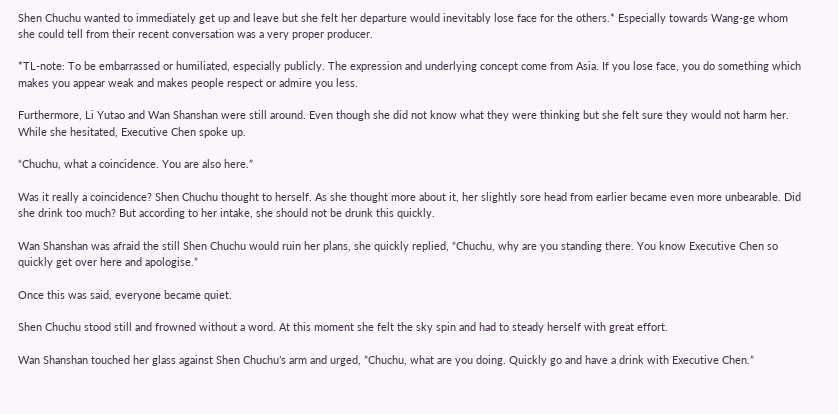Shen Chuchu wanted to immediately get up and leave but she felt her departure would inevitably lose face for the others.* Especially towards Wang-ge whom she could tell from their recent conversation was a very proper producer.

*TL-note: To be embarrassed or humiliated, especially publicly. The expression and underlying concept come from Asia. If you lose face, you do something which makes you appear weak and makes people respect or admire you less.

Furthermore, Li Yutao and Wan Shanshan were still around. Even though she did not know what they were thinking but she felt sure they would not harm her. While she hesitated, Executive Chen spoke up.

“Chuchu, what a coincidence. You are also here.”

Was it really a coincidence? Shen Chuchu thought to herself. As she thought more about it, her slightly sore head from earlier became even more unbearable. Did she drink too much? But according to her intake, she should not be drunk this quickly.

Wan Shanshan was afraid the still Shen Chuchu would ruin her plans, she quickly replied, “Chuchu, why are you standing there. You know Executive Chen so quickly get over here and apologise.”

Once this was said, everyone became quiet.

Shen Chuchu stood still and frowned without a word. At this moment she felt the sky spin and had to steady herself with great effort.

Wan Shanshan touched her glass against Shen Chuchu’s arm and urged, ”Chuchu, what are you doing. Quickly go and have a drink with Executive Chen.”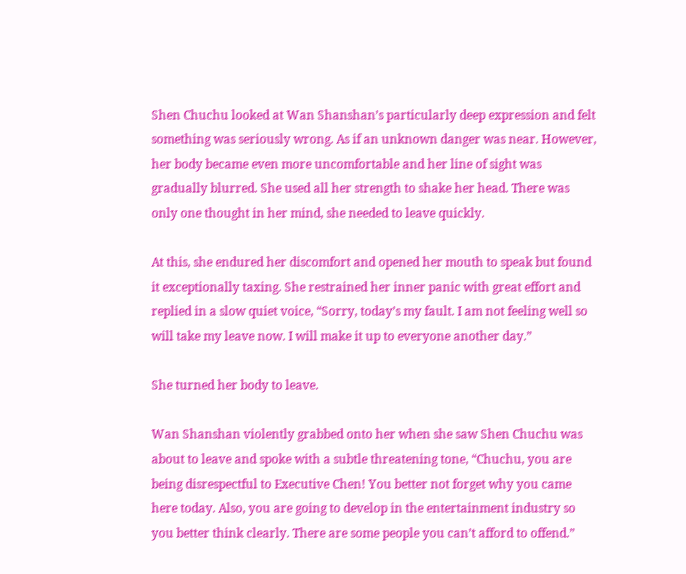Shen Chuchu looked at Wan Shanshan’s particularly deep expression and felt something was seriously wrong. As if an unknown danger was near. However, her body became even more uncomfortable and her line of sight was gradually blurred. She used all her strength to shake her head. There was only one thought in her mind, she needed to leave quickly.

At this, she endured her discomfort and opened her mouth to speak but found it exceptionally taxing. She restrained her inner panic with great effort and replied in a slow quiet voice, “Sorry, today’s my fault. I am not feeling well so will take my leave now. I will make it up to everyone another day.”

She turned her body to leave.

Wan Shanshan violently grabbed onto her when she saw Shen Chuchu was about to leave and spoke with a subtle threatening tone, “Chuchu, you are being disrespectful to Executive Chen! You better not forget why you came here today. Also, you are going to develop in the entertainment industry so you better think clearly. There are some people you can’t afford to offend.”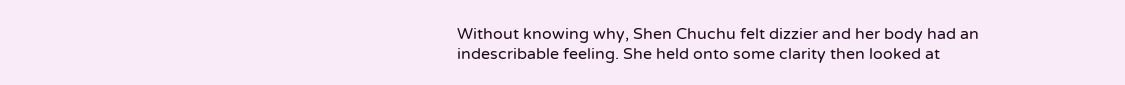Without knowing why, Shen Chuchu felt dizzier and her body had an indescribable feeling. She held onto some clarity then looked at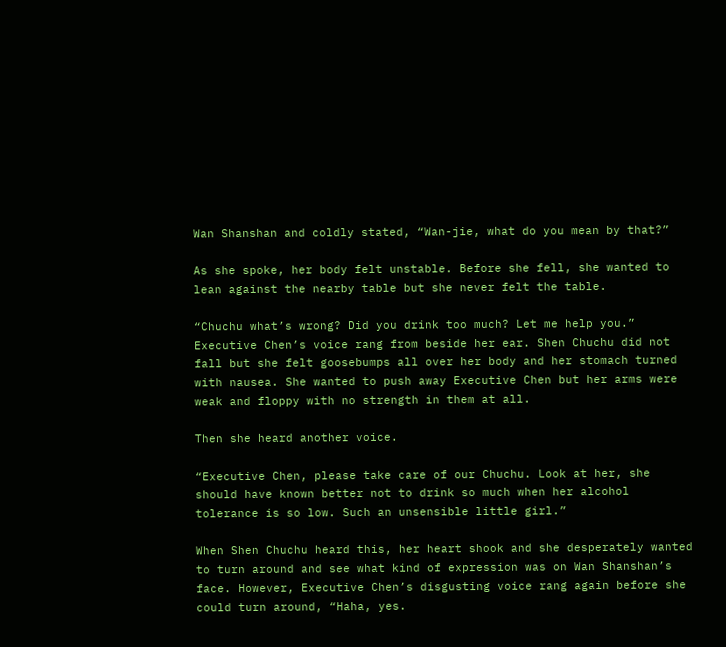Wan Shanshan and coldly stated, “Wan-jie, what do you mean by that?”

As she spoke, her body felt unstable. Before she fell, she wanted to lean against the nearby table but she never felt the table.

“Chuchu what’s wrong? Did you drink too much? Let me help you.” Executive Chen’s voice rang from beside her ear. Shen Chuchu did not fall but she felt goosebumps all over her body and her stomach turned with nausea. She wanted to push away Executive Chen but her arms were weak and floppy with no strength in them at all.

Then she heard another voice.

“Executive Chen, please take care of our Chuchu. Look at her, she should have known better not to drink so much when her alcohol tolerance is so low. Such an unsensible little girl.”

When Shen Chuchu heard this, her heart shook and she desperately wanted to turn around and see what kind of expression was on Wan Shanshan’s face. However, Executive Chen’s disgusting voice rang again before she could turn around, “Haha, yes.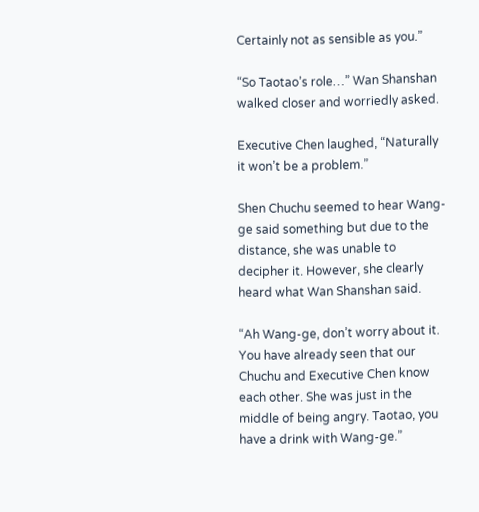Certainly not as sensible as you.”

“So Taotao’s role…” Wan Shanshan walked closer and worriedly asked.

Executive Chen laughed, “Naturally it won’t be a problem.”

Shen Chuchu seemed to hear Wang-ge said something but due to the distance, she was unable to decipher it. However, she clearly heard what Wan Shanshan said.

“Ah Wang-ge, don’t worry about it. You have already seen that our Chuchu and Executive Chen know each other. She was just in the middle of being angry. Taotao, you have a drink with Wang-ge.”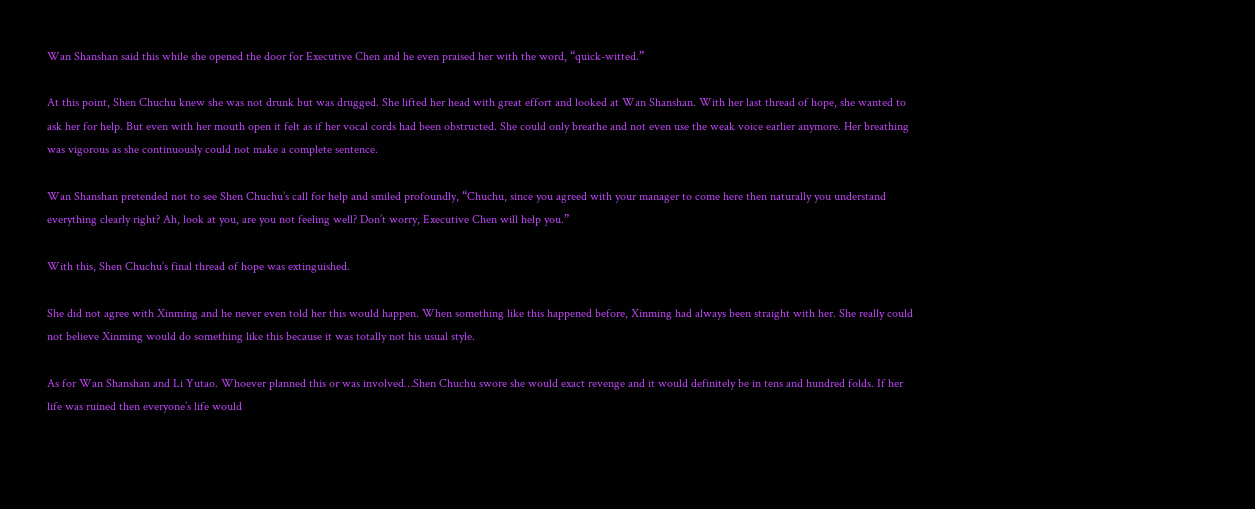Wan Shanshan said this while she opened the door for Executive Chen and he even praised her with the word, “quick-witted.”

At this point, Shen Chuchu knew she was not drunk but was drugged. She lifted her head with great effort and looked at Wan Shanshan. With her last thread of hope, she wanted to ask her for help. But even with her mouth open it felt as if her vocal cords had been obstructed. She could only breathe and not even use the weak voice earlier anymore. Her breathing was vigorous as she continuously could not make a complete sentence.

Wan Shanshan pretended not to see Shen Chuchu’s call for help and smiled profoundly, “Chuchu, since you agreed with your manager to come here then naturally you understand everything clearly right? Ah, look at you, are you not feeling well? Don’t worry, Executive Chen will help you.”

With this, Shen Chuchu’s final thread of hope was extinguished.

She did not agree with Xinming and he never even told her this would happen. When something like this happened before, Xinming had always been straight with her. She really could not believe Xinming would do something like this because it was totally not his usual style.

As for Wan Shanshan and Li Yutao. Whoever planned this or was involved…Shen Chuchu swore she would exact revenge and it would definitely be in tens and hundred folds. If her life was ruined then everyone’s life would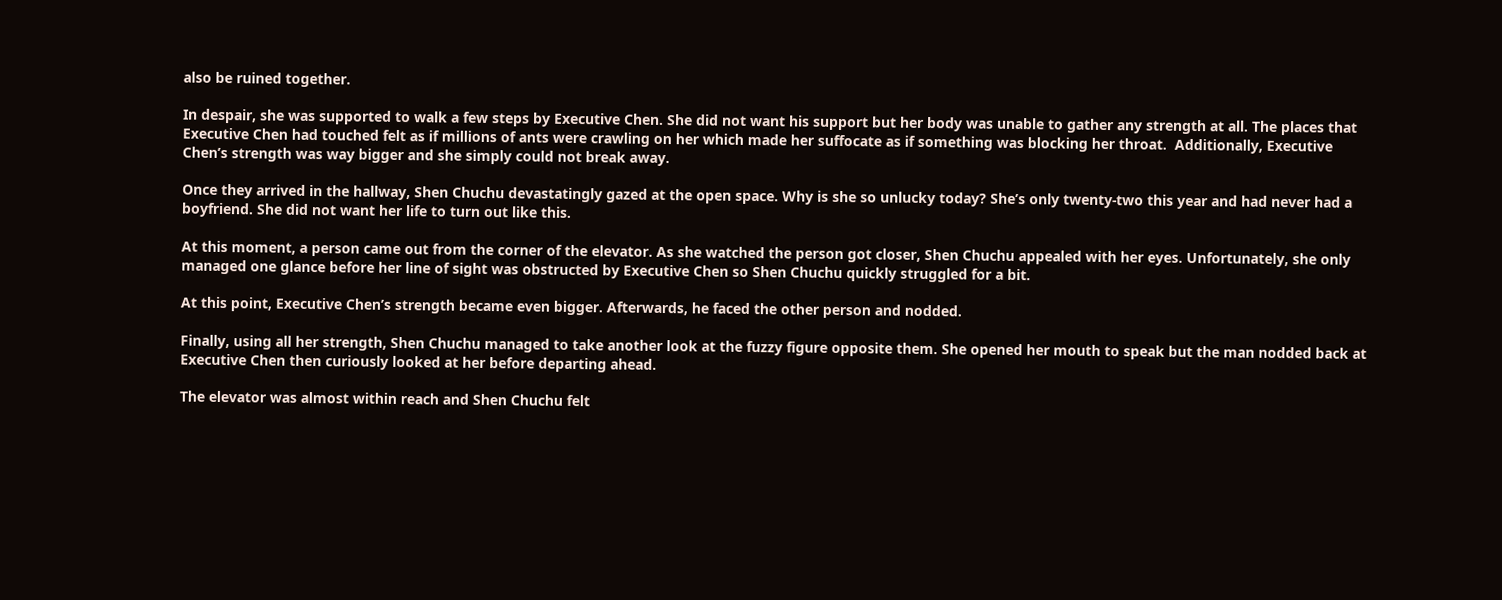also be ruined together.

In despair, she was supported to walk a few steps by Executive Chen. She did not want his support but her body was unable to gather any strength at all. The places that Executive Chen had touched felt as if millions of ants were crawling on her which made her suffocate as if something was blocking her throat.  Additionally, Executive Chen’s strength was way bigger and she simply could not break away.

Once they arrived in the hallway, Shen Chuchu devastatingly gazed at the open space. Why is she so unlucky today? She’s only twenty-two this year and had never had a boyfriend. She did not want her life to turn out like this.

At this moment, a person came out from the corner of the elevator. As she watched the person got closer, Shen Chuchu appealed with her eyes. Unfortunately, she only managed one glance before her line of sight was obstructed by Executive Chen so Shen Chuchu quickly struggled for a bit.

At this point, Executive Chen’s strength became even bigger. Afterwards, he faced the other person and nodded.

Finally, using all her strength, Shen Chuchu managed to take another look at the fuzzy figure opposite them. She opened her mouth to speak but the man nodded back at Executive Chen then curiously looked at her before departing ahead.

The elevator was almost within reach and Shen Chuchu felt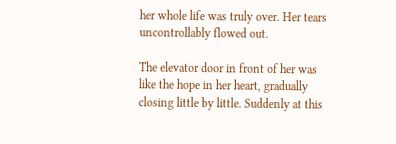her whole life was truly over. Her tears uncontrollably flowed out.

The elevator door in front of her was like the hope in her heart, gradually closing little by little. Suddenly at this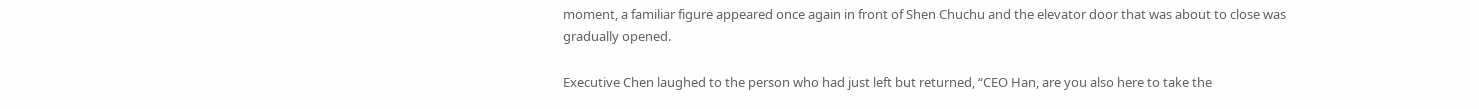moment, a familiar figure appeared once again in front of Shen Chuchu and the elevator door that was about to close was gradually opened.

Executive Chen laughed to the person who had just left but returned, “CEO Han, are you also here to take the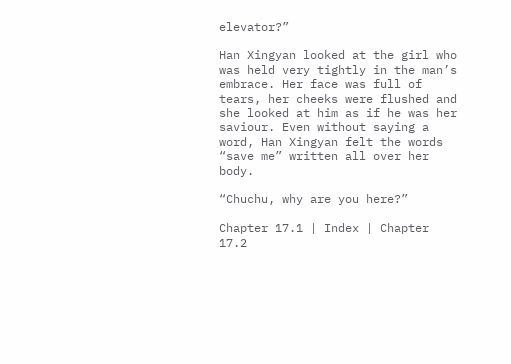elevator?”

Han Xingyan looked at the girl who was held very tightly in the man’s embrace. Her face was full of tears, her cheeks were flushed and she looked at him as if he was her saviour. Even without saying a word, Han Xingyan felt the words “save me” written all over her body.

“Chuchu, why are you here?”

Chapter 17.1 | Index | Chapter 17.2